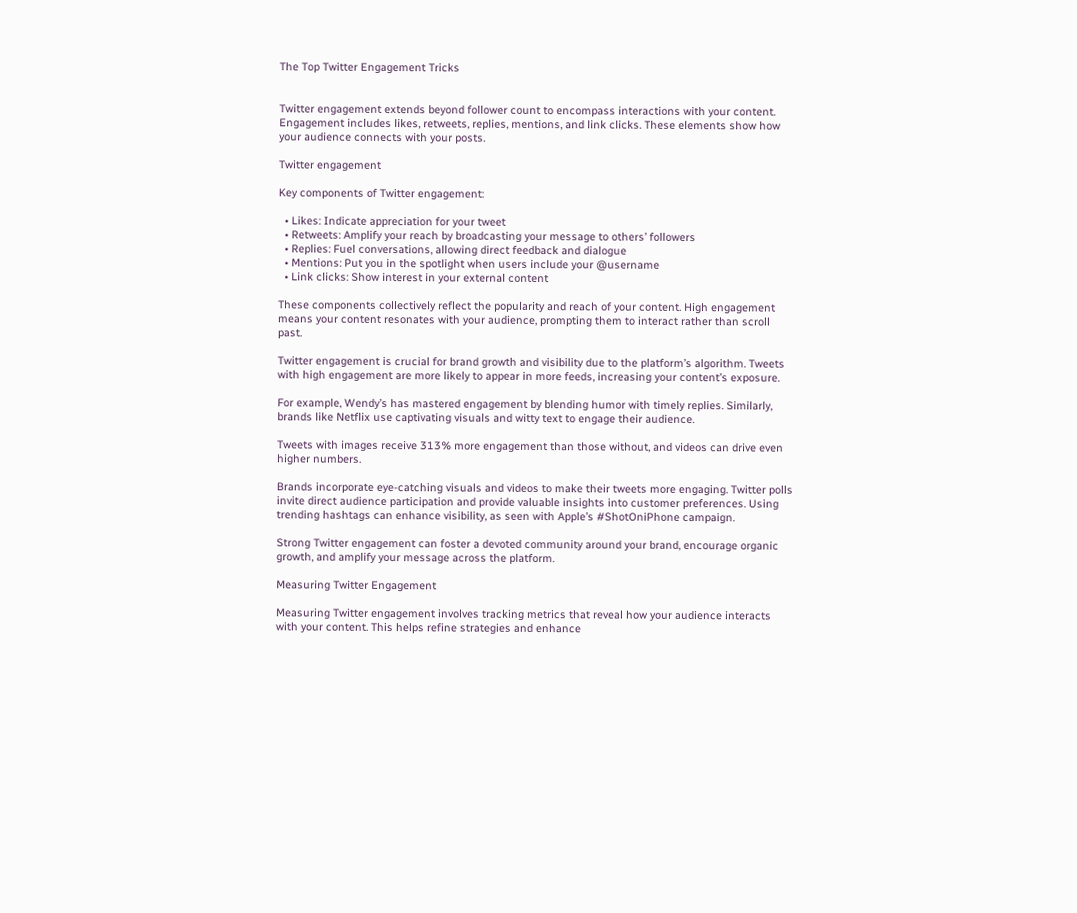The Top Twitter Engagement Tricks


Twitter engagement extends beyond follower count to encompass interactions with your content. Engagement includes likes, retweets, replies, mentions, and link clicks. These elements show how your audience connects with your posts.

Twitter engagement

Key components of Twitter engagement:

  • Likes: Indicate appreciation for your tweet
  • Retweets: Amplify your reach by broadcasting your message to others’ followers
  • Replies: Fuel conversations, allowing direct feedback and dialogue
  • Mentions: Put you in the spotlight when users include your @username
  • Link clicks: Show interest in your external content

These components collectively reflect the popularity and reach of your content. High engagement means your content resonates with your audience, prompting them to interact rather than scroll past.

Twitter engagement is crucial for brand growth and visibility due to the platform’s algorithm. Tweets with high engagement are more likely to appear in more feeds, increasing your content’s exposure.

For example, Wendy’s has mastered engagement by blending humor with timely replies. Similarly, brands like Netflix use captivating visuals and witty text to engage their audience.

Tweets with images receive 313% more engagement than those without, and videos can drive even higher numbers.

Brands incorporate eye-catching visuals and videos to make their tweets more engaging. Twitter polls invite direct audience participation and provide valuable insights into customer preferences. Using trending hashtags can enhance visibility, as seen with Apple’s #ShotOniPhone campaign.

Strong Twitter engagement can foster a devoted community around your brand, encourage organic growth, and amplify your message across the platform.

Measuring Twitter Engagement

Measuring Twitter engagement involves tracking metrics that reveal how your audience interacts with your content. This helps refine strategies and enhance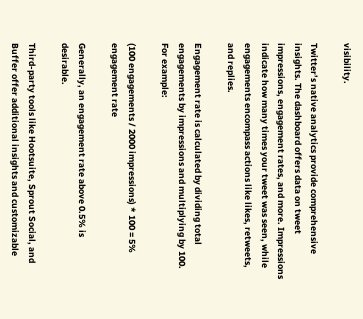visibility.

Twitter’s native analytics provide comprehensive insights. The dashboard offers data on tweet impressions, engagement rates, and more. Impressions indicate how many times your tweet was seen, while engagements encompass actions like likes, retweets, and replies.

Engagement rate is calculated by dividing total engagements by impressions and multiplying by 100. For example:

(100 engagements / 2000 impressions) * 100 = 5% engagement rate

Generally, an engagement rate above 0.5% is desirable.

Third-party tools like Hootsuite, Sprout Social, and Buffer offer additional insights and customizable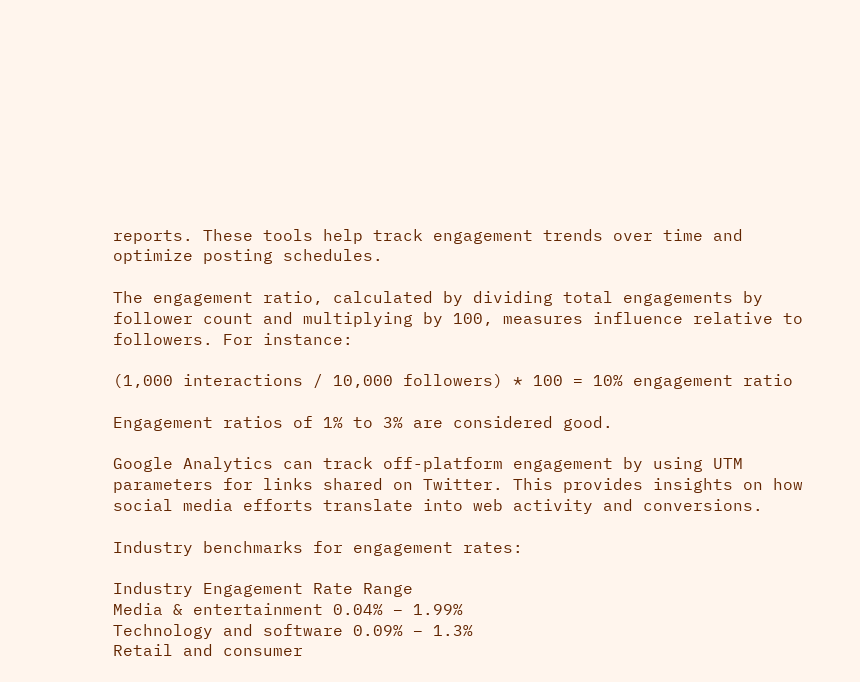reports. These tools help track engagement trends over time and optimize posting schedules.

The engagement ratio, calculated by dividing total engagements by follower count and multiplying by 100, measures influence relative to followers. For instance:

(1,000 interactions / 10,000 followers) * 100 = 10% engagement ratio

Engagement ratios of 1% to 3% are considered good.

Google Analytics can track off-platform engagement by using UTM parameters for links shared on Twitter. This provides insights on how social media efforts translate into web activity and conversions.

Industry benchmarks for engagement rates:

Industry Engagement Rate Range
Media & entertainment 0.04% – 1.99%
Technology and software 0.09% – 1.3%
Retail and consumer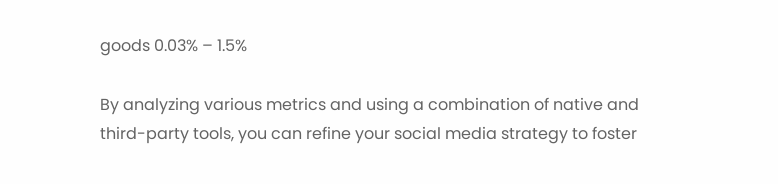goods 0.03% – 1.5%

By analyzing various metrics and using a combination of native and third-party tools, you can refine your social media strategy to foster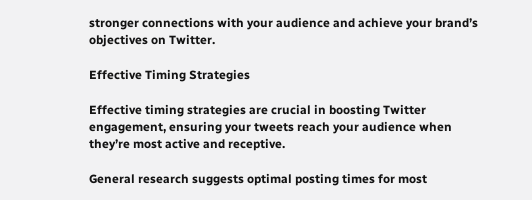stronger connections with your audience and achieve your brand’s objectives on Twitter.

Effective Timing Strategies

Effective timing strategies are crucial in boosting Twitter engagement, ensuring your tweets reach your audience when they’re most active and receptive.

General research suggests optimal posting times for most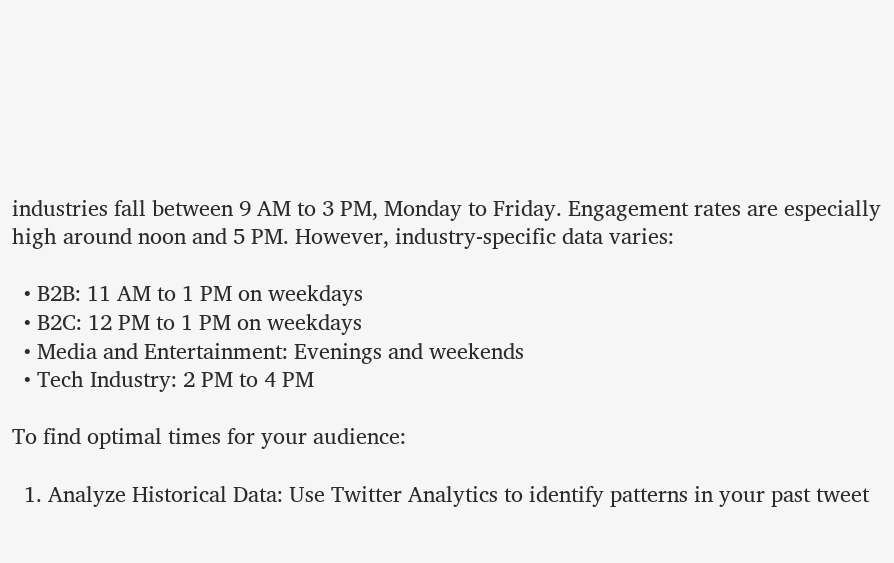industries fall between 9 AM to 3 PM, Monday to Friday. Engagement rates are especially high around noon and 5 PM. However, industry-specific data varies:

  • B2B: 11 AM to 1 PM on weekdays
  • B2C: 12 PM to 1 PM on weekdays
  • Media and Entertainment: Evenings and weekends
  • Tech Industry: 2 PM to 4 PM

To find optimal times for your audience:

  1. Analyze Historical Data: Use Twitter Analytics to identify patterns in your past tweet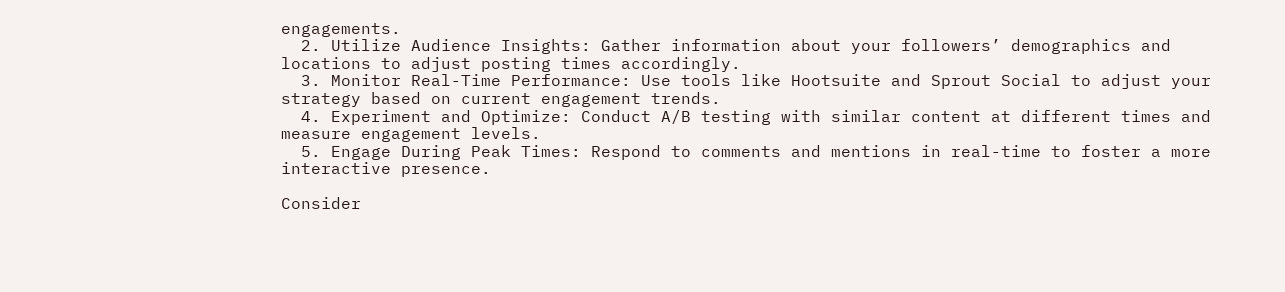engagements.
  2. Utilize Audience Insights: Gather information about your followers’ demographics and locations to adjust posting times accordingly.
  3. Monitor Real-Time Performance: Use tools like Hootsuite and Sprout Social to adjust your strategy based on current engagement trends.
  4. Experiment and Optimize: Conduct A/B testing with similar content at different times and measure engagement levels.
  5. Engage During Peak Times: Respond to comments and mentions in real-time to foster a more interactive presence.

Consider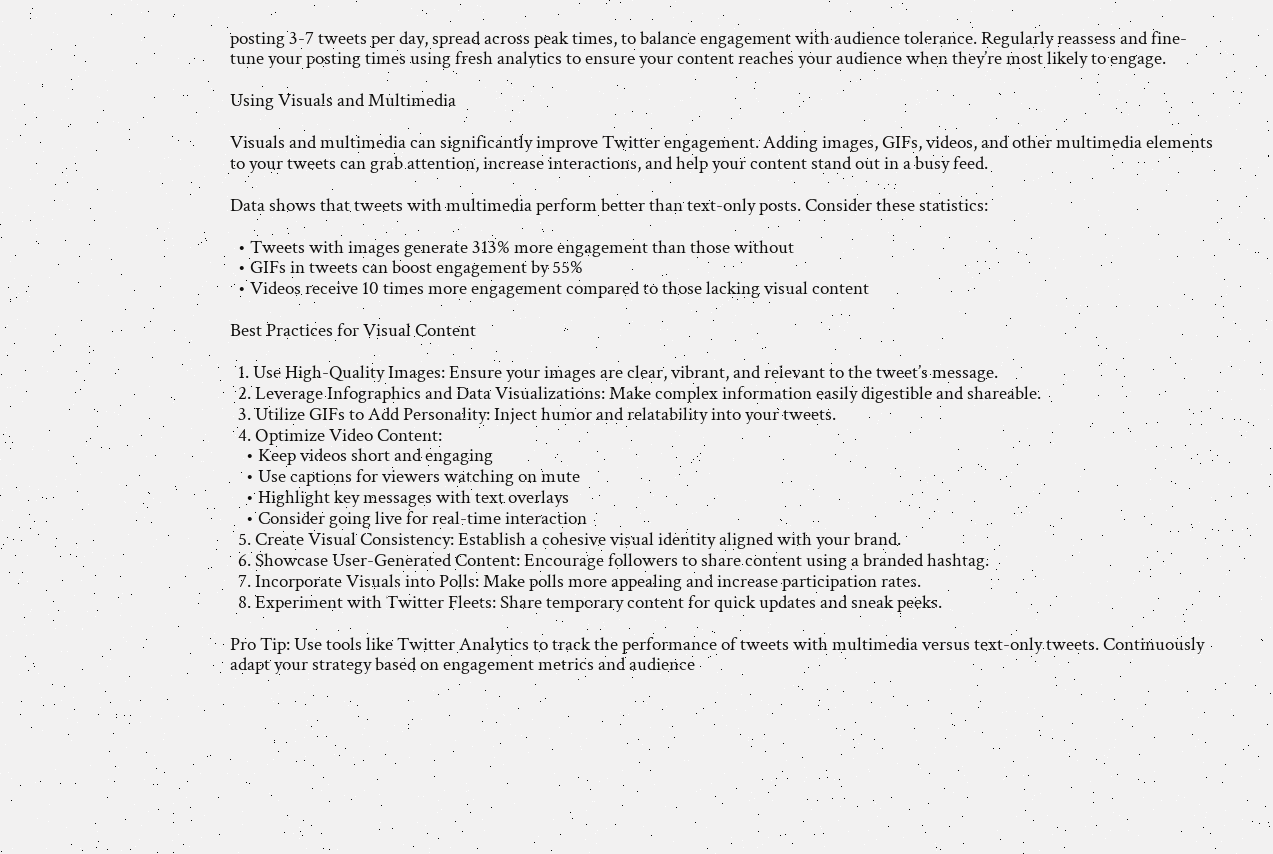posting 3-7 tweets per day, spread across peak times, to balance engagement with audience tolerance. Regularly reassess and fine-tune your posting times using fresh analytics to ensure your content reaches your audience when they’re most likely to engage.

Using Visuals and Multimedia

Visuals and multimedia can significantly improve Twitter engagement. Adding images, GIFs, videos, and other multimedia elements to your tweets can grab attention, increase interactions, and help your content stand out in a busy feed.

Data shows that tweets with multimedia perform better than text-only posts. Consider these statistics:

  • Tweets with images generate 313% more engagement than those without
  • GIFs in tweets can boost engagement by 55%
  • Videos receive 10 times more engagement compared to those lacking visual content

Best Practices for Visual Content

  1. Use High-Quality Images: Ensure your images are clear, vibrant, and relevant to the tweet’s message.
  2. Leverage Infographics and Data Visualizations: Make complex information easily digestible and shareable.
  3. Utilize GIFs to Add Personality: Inject humor and relatability into your tweets.
  4. Optimize Video Content:
    • Keep videos short and engaging
    • Use captions for viewers watching on mute
    • Highlight key messages with text overlays
    • Consider going live for real-time interaction
  5. Create Visual Consistency: Establish a cohesive visual identity aligned with your brand.
  6. Showcase User-Generated Content: Encourage followers to share content using a branded hashtag.
  7. Incorporate Visuals into Polls: Make polls more appealing and increase participation rates.
  8. Experiment with Twitter Fleets: Share temporary content for quick updates and sneak peeks.

Pro Tip: Use tools like Twitter Analytics to track the performance of tweets with multimedia versus text-only tweets. Continuously adapt your strategy based on engagement metrics and audience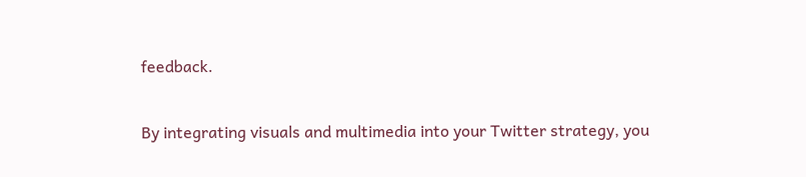feedback.

By integrating visuals and multimedia into your Twitter strategy, you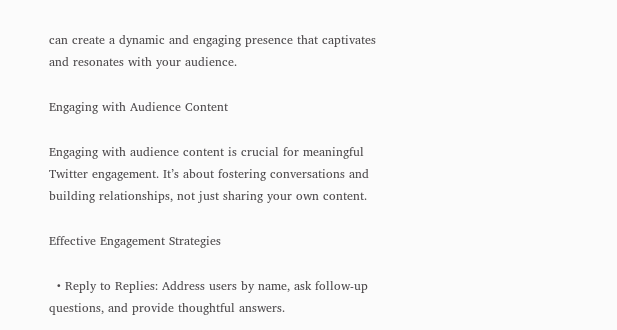can create a dynamic and engaging presence that captivates and resonates with your audience.

Engaging with Audience Content

Engaging with audience content is crucial for meaningful Twitter engagement. It’s about fostering conversations and building relationships, not just sharing your own content.

Effective Engagement Strategies

  • Reply to Replies: Address users by name, ask follow-up questions, and provide thoughtful answers.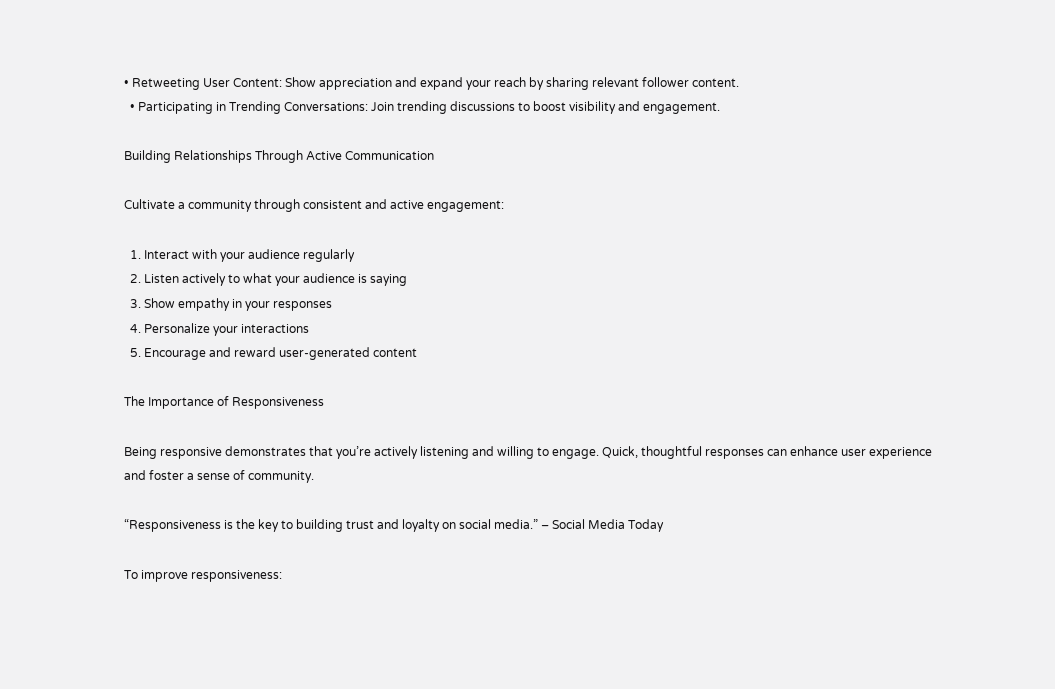• Retweeting User Content: Show appreciation and expand your reach by sharing relevant follower content.
  • Participating in Trending Conversations: Join trending discussions to boost visibility and engagement.

Building Relationships Through Active Communication

Cultivate a community through consistent and active engagement:

  1. Interact with your audience regularly
  2. Listen actively to what your audience is saying
  3. Show empathy in your responses
  4. Personalize your interactions
  5. Encourage and reward user-generated content

The Importance of Responsiveness

Being responsive demonstrates that you’re actively listening and willing to engage. Quick, thoughtful responses can enhance user experience and foster a sense of community.

“Responsiveness is the key to building trust and loyalty on social media.” – Social Media Today

To improve responsiveness: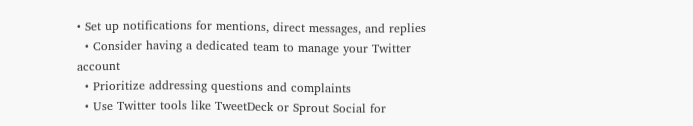• Set up notifications for mentions, direct messages, and replies
  • Consider having a dedicated team to manage your Twitter account
  • Prioritize addressing questions and complaints
  • Use Twitter tools like TweetDeck or Sprout Social for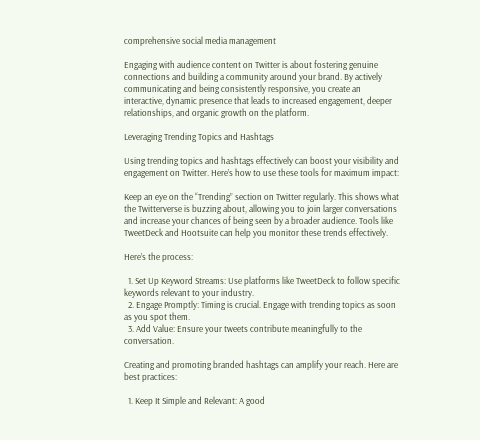comprehensive social media management

Engaging with audience content on Twitter is about fostering genuine connections and building a community around your brand. By actively communicating and being consistently responsive, you create an interactive, dynamic presence that leads to increased engagement, deeper relationships, and organic growth on the platform.

Leveraging Trending Topics and Hashtags

Using trending topics and hashtags effectively can boost your visibility and engagement on Twitter. Here’s how to use these tools for maximum impact:

Keep an eye on the “Trending” section on Twitter regularly. This shows what the Twitterverse is buzzing about, allowing you to join larger conversations and increase your chances of being seen by a broader audience. Tools like TweetDeck and Hootsuite can help you monitor these trends effectively.

Here’s the process:

  1. Set Up Keyword Streams: Use platforms like TweetDeck to follow specific keywords relevant to your industry.
  2. Engage Promptly: Timing is crucial. Engage with trending topics as soon as you spot them.
  3. Add Value: Ensure your tweets contribute meaningfully to the conversation.

Creating and promoting branded hashtags can amplify your reach. Here are best practices:

  1. Keep It Simple and Relevant: A good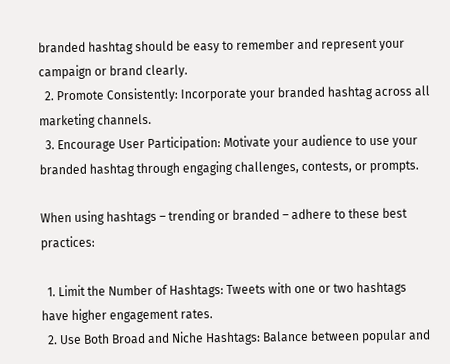branded hashtag should be easy to remember and represent your campaign or brand clearly.
  2. Promote Consistently: Incorporate your branded hashtag across all marketing channels.
  3. Encourage User Participation: Motivate your audience to use your branded hashtag through engaging challenges, contests, or prompts.

When using hashtags – trending or branded – adhere to these best practices:

  1. Limit the Number of Hashtags: Tweets with one or two hashtags have higher engagement rates.
  2. Use Both Broad and Niche Hashtags: Balance between popular and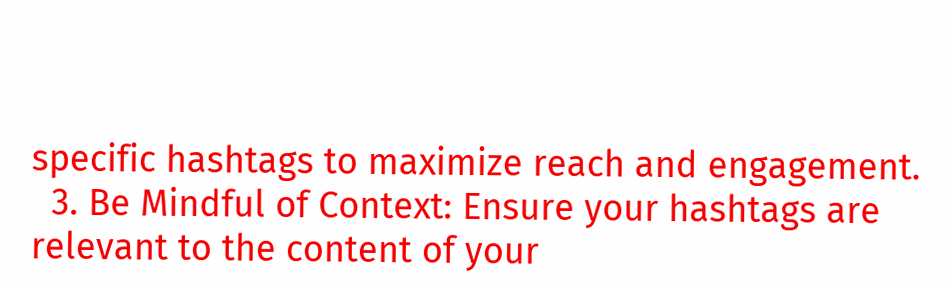specific hashtags to maximize reach and engagement.
  3. Be Mindful of Context: Ensure your hashtags are relevant to the content of your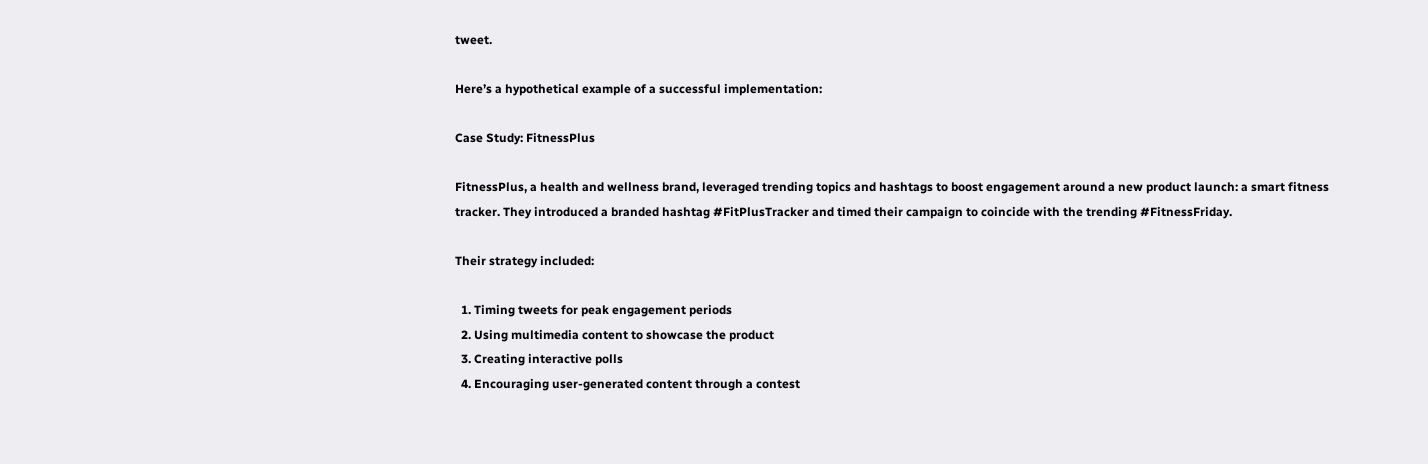tweet.

Here’s a hypothetical example of a successful implementation:

Case Study: FitnessPlus

FitnessPlus, a health and wellness brand, leveraged trending topics and hashtags to boost engagement around a new product launch: a smart fitness tracker. They introduced a branded hashtag #FitPlusTracker and timed their campaign to coincide with the trending #FitnessFriday.

Their strategy included:

  1. Timing tweets for peak engagement periods
  2. Using multimedia content to showcase the product
  3. Creating interactive polls
  4. Encouraging user-generated content through a contest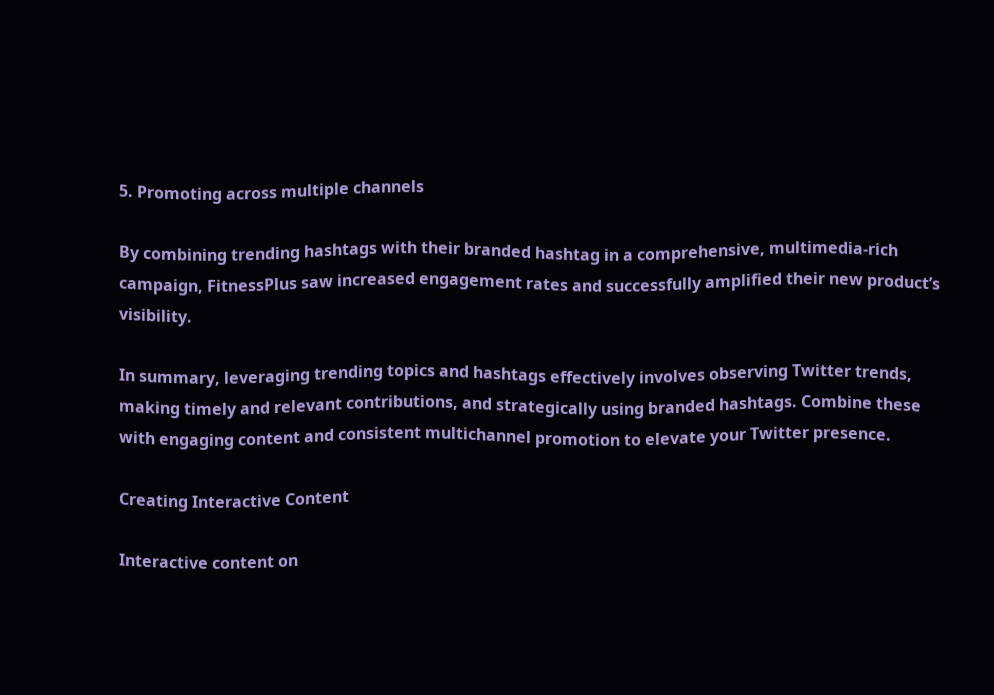5. Promoting across multiple channels

By combining trending hashtags with their branded hashtag in a comprehensive, multimedia-rich campaign, FitnessPlus saw increased engagement rates and successfully amplified their new product’s visibility.

In summary, leveraging trending topics and hashtags effectively involves observing Twitter trends, making timely and relevant contributions, and strategically using branded hashtags. Combine these with engaging content and consistent multichannel promotion to elevate your Twitter presence.

Creating Interactive Content

Interactive content on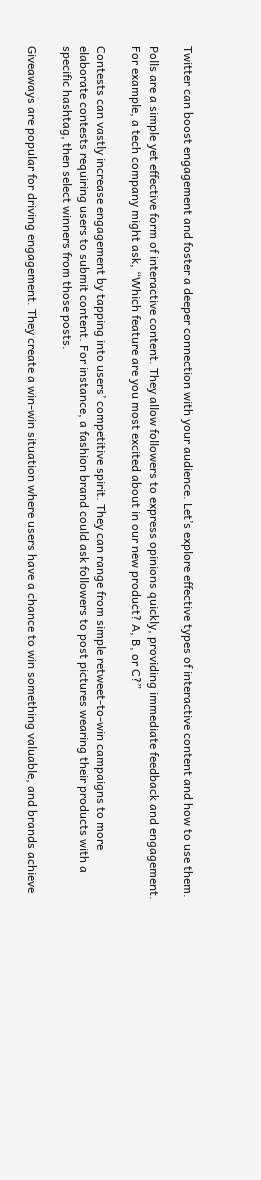Twitter can boost engagement and foster a deeper connection with your audience. Let’s explore effective types of interactive content and how to use them.

Polls are a simple yet effective form of interactive content. They allow followers to express opinions quickly, providing immediate feedback and engagement. For example, a tech company might ask, “Which feature are you most excited about in our new product? A, B, or C?”

Contests can vastly increase engagement by tapping into users’ competitive spirit. They can range from simple retweet-to-win campaigns to more elaborate contests requiring users to submit content. For instance, a fashion brand could ask followers to post pictures wearing their products with a specific hashtag, then select winners from those posts.

Giveaways are popular for driving engagement. They create a win-win situation where users have a chance to win something valuable, and brands achieve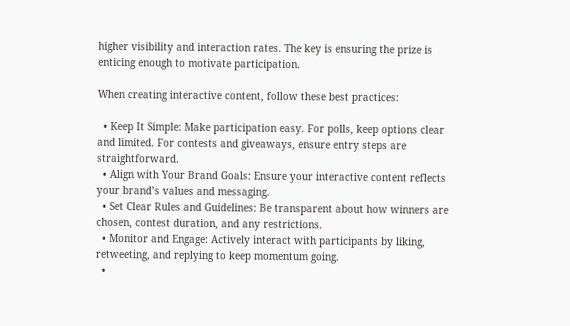higher visibility and interaction rates. The key is ensuring the prize is enticing enough to motivate participation.

When creating interactive content, follow these best practices:

  • Keep It Simple: Make participation easy. For polls, keep options clear and limited. For contests and giveaways, ensure entry steps are straightforward.
  • Align with Your Brand Goals: Ensure your interactive content reflects your brand’s values and messaging.
  • Set Clear Rules and Guidelines: Be transparent about how winners are chosen, contest duration, and any restrictions.
  • Monitor and Engage: Actively interact with participants by liking, retweeting, and replying to keep momentum going.
  •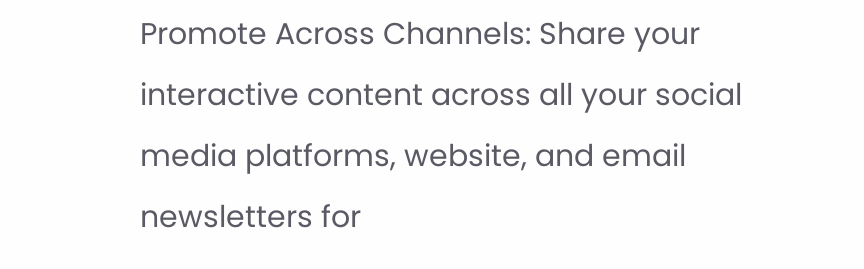Promote Across Channels: Share your interactive content across all your social media platforms, website, and email newsletters for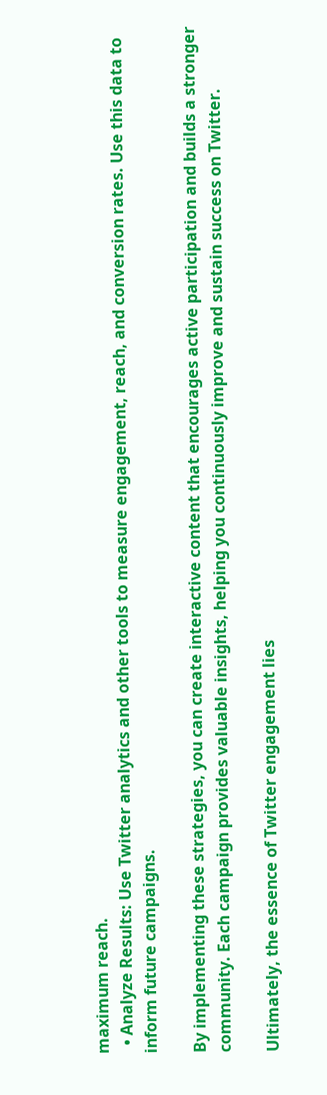maximum reach.
  • Analyze Results: Use Twitter analytics and other tools to measure engagement, reach, and conversion rates. Use this data to inform future campaigns.

By implementing these strategies, you can create interactive content that encourages active participation and builds a stronger community. Each campaign provides valuable insights, helping you continuously improve and sustain success on Twitter.

Ultimately, the essence of Twitter engagement lies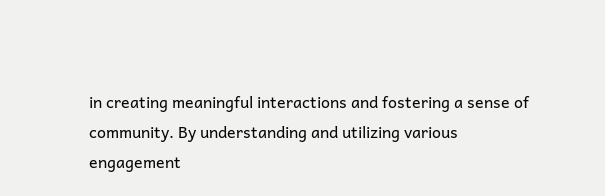in creating meaningful interactions and fostering a sense of community. By understanding and utilizing various engagement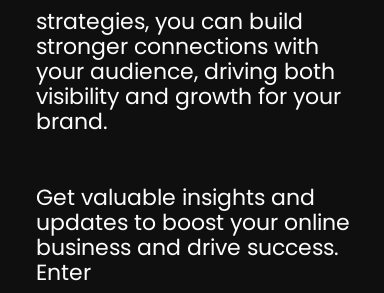strategies, you can build stronger connections with your audience, driving both visibility and growth for your brand.


Get valuable insights and updates to boost your online business and drive success. Enter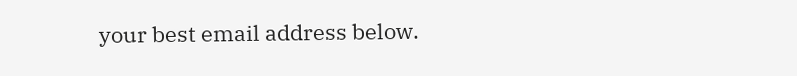your best email address below.